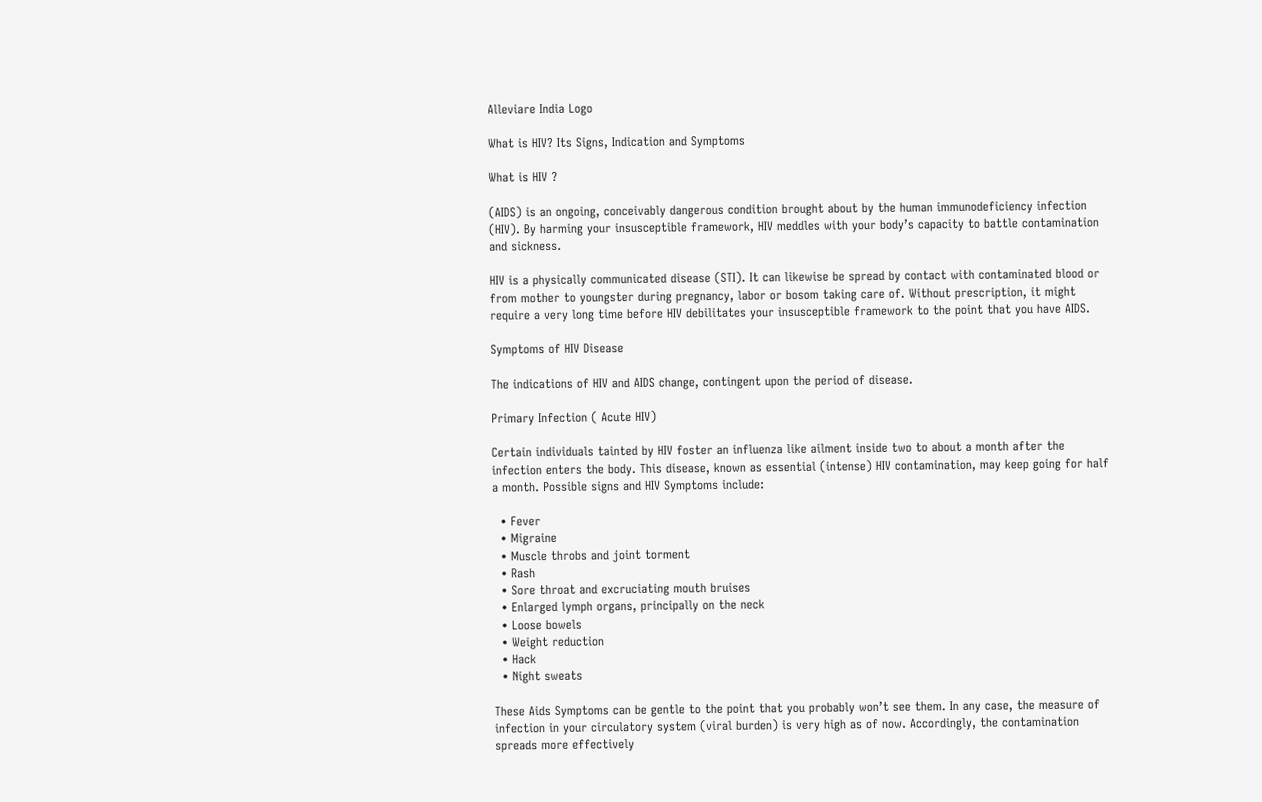Alleviare India Logo

What is HIV? Its Signs, Indication and Symptoms

What is HIV ?

(AIDS) is an ongoing, conceivably dangerous condition brought about by the human immunodeficiency infection (HIV). By harming your insusceptible framework, HIV meddles with your body’s capacity to battle contamination and sickness.

HIV is a physically communicated disease (STI). It can likewise be spread by contact with contaminated blood or from mother to youngster during pregnancy, labor or bosom taking care of. Without prescription, it might require a very long time before HIV debilitates your insusceptible framework to the point that you have AIDS.

Symptoms of HIV Disease

The indications of HIV and AIDS change, contingent upon the period of disease.

Primary Infection ( Acute HIV)

Certain individuals tainted by HIV foster an influenza like ailment inside two to about a month after the infection enters the body. This disease, known as essential (intense) HIV contamination, may keep going for half a month. Possible signs and HIV Symptoms include:

  • Fever
  • Migraine
  • Muscle throbs and joint torment
  • Rash
  • Sore throat and excruciating mouth bruises
  • Enlarged lymph organs, principally on the neck
  • Loose bowels
  • Weight reduction
  • Hack
  • Night sweats

These Aids Symptoms can be gentle to the point that you probably won’t see them. In any case, the measure of infection in your circulatory system (viral burden) is very high as of now. Accordingly, the contamination spreads more effectively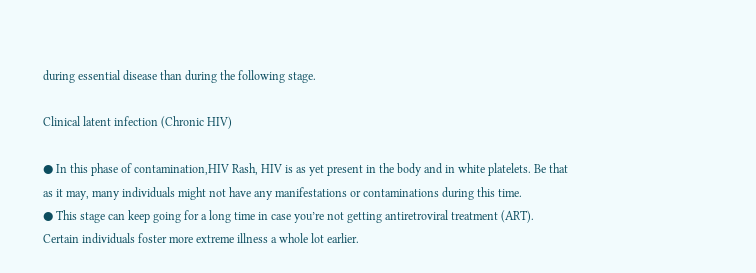during essential disease than during the following stage.

Clinical latent infection (Chronic HIV)

● In this phase of contamination,HIV Rash, HIV is as yet present in the body and in white platelets. Be that as it may, many individuals might not have any manifestations or contaminations during this time.
● This stage can keep going for a long time in case you’re not getting antiretroviral treatment (ART). Certain individuals foster more extreme illness a whole lot earlier.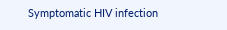Symptomatic HIV infection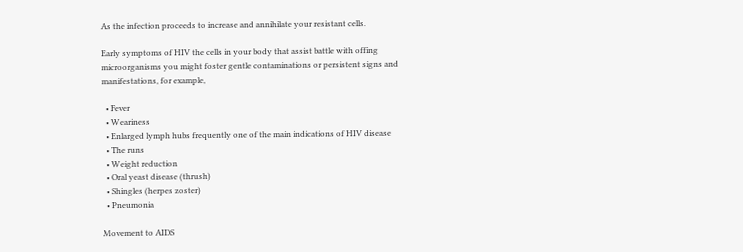As the infection proceeds to increase and annihilate your resistant cells.

Early symptoms of HIV the cells in your body that assist battle with offing microorganisms you might foster gentle contaminations or persistent signs and manifestations, for example,

  • Fever
  • Weariness
  • Enlarged lymph hubs frequently one of the main indications of HIV disease
  • The runs
  • Weight reduction
  • Oral yeast disease (thrush)
  • Shingles (herpes zoster)
  • Pneumonia

Movement to AIDS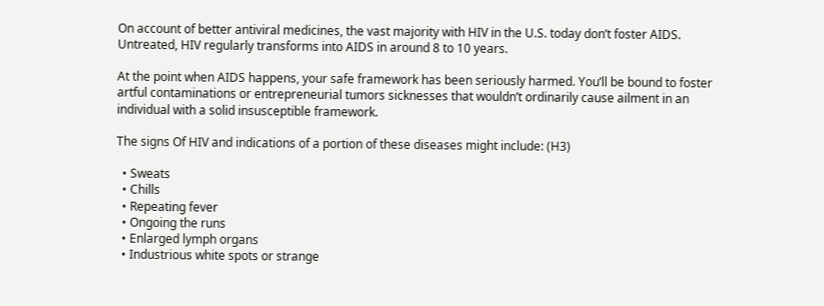On account of better antiviral medicines, the vast majority with HIV in the U.S. today don’t foster AIDS. Untreated, HIV regularly transforms into AIDS in around 8 to 10 years.

At the point when AIDS happens, your safe framework has been seriously harmed. You’ll be bound to foster artful contaminations or entrepreneurial tumors sicknesses that wouldn’t ordinarily cause ailment in an individual with a solid insusceptible framework.

The signs Of HIV and indications of a portion of these diseases might include: (H3)

  • Sweats
  • Chills
  • Repeating fever
  • Ongoing the runs
  • Enlarged lymph organs
  • Industrious white spots or strange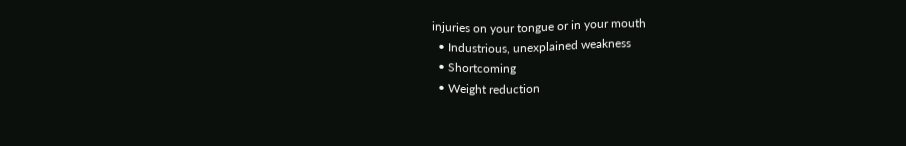injuries on your tongue or in your mouth
  • Industrious, unexplained weakness
  • Shortcoming
  • Weight reduction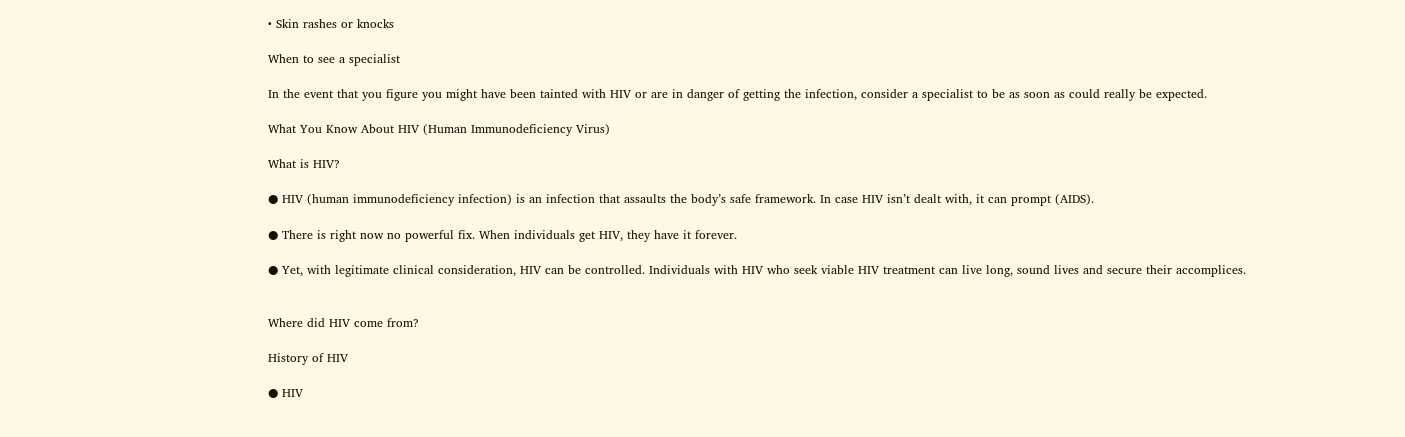• Skin rashes or knocks

When to see a specialist

In the event that you figure you might have been tainted with HIV or are in danger of getting the infection, consider a specialist to be as soon as could really be expected.

What You Know About HIV (Human Immunodeficiency Virus)

What is HIV?

● HIV (human immunodeficiency infection) is an infection that assaults the body’s safe framework. In case HIV isn’t dealt with, it can prompt (AIDS).

● There is right now no powerful fix. When individuals get HIV, they have it forever.

● Yet, with legitimate clinical consideration, HIV can be controlled. Individuals with HIV who seek viable HIV treatment can live long, sound lives and secure their accomplices.


Where did HIV come from?

History of HIV

● HIV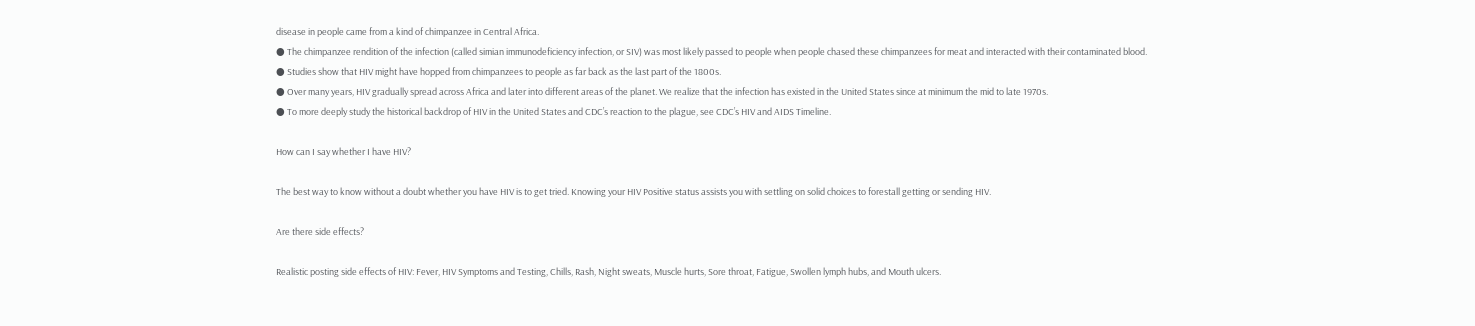disease in people came from a kind of chimpanzee in Central Africa.
● The chimpanzee rendition of the infection (called simian immunodeficiency infection, or SIV) was most likely passed to people when people chased these chimpanzees for meat and interacted with their contaminated blood.
● Studies show that HIV might have hopped from chimpanzees to people as far back as the last part of the 1800s.
● Over many years, HIV gradually spread across Africa and later into different areas of the planet. We realize that the infection has existed in the United States since at minimum the mid to late 1970s.
● To more deeply study the historical backdrop of HIV in the United States and CDC’s reaction to the plague, see CDC’s HIV and AIDS Timeline.

How can I say whether I have HIV?

The best way to know without a doubt whether you have HIV is to get tried. Knowing your HIV Positive status assists you with settling on solid choices to forestall getting or sending HIV.

Are there side effects?

Realistic posting side effects of HIV: Fever, HIV Symptoms and Testing, Chills, Rash, Night sweats, Muscle hurts, Sore throat, Fatigue, Swollen lymph hubs, and Mouth ulcers.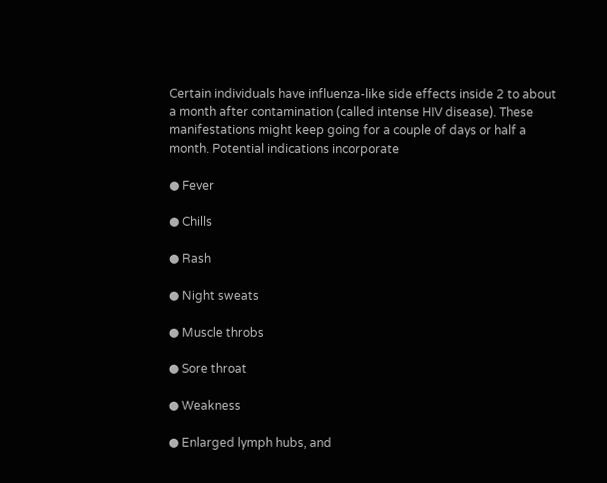Certain individuals have influenza-like side effects inside 2 to about a month after contamination (called intense HIV disease). These manifestations might keep going for a couple of days or half a month. Potential indications incorporate

● Fever

● Chills

● Rash

● Night sweats

● Muscle throbs

● Sore throat

● Weakness

● Enlarged lymph hubs, and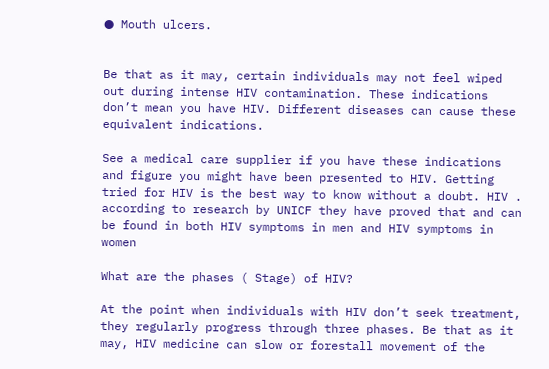● Mouth ulcers.


Be that as it may, certain individuals may not feel wiped out during intense HIV contamination. These indications don’t mean you have HIV. Different diseases can cause these equivalent indications.

See a medical care supplier if you have these indications and figure you might have been presented to HIV. Getting tried for HIV is the best way to know without a doubt. HIV . according to research by UNICF they have proved that and can be found in both HIV symptoms in men and HIV symptoms in women

What are the phases ( Stage) of HIV?

At the point when individuals with HIV don’t seek treatment, they regularly progress through three phases. Be that as it may, HIV medicine can slow or forestall movement of the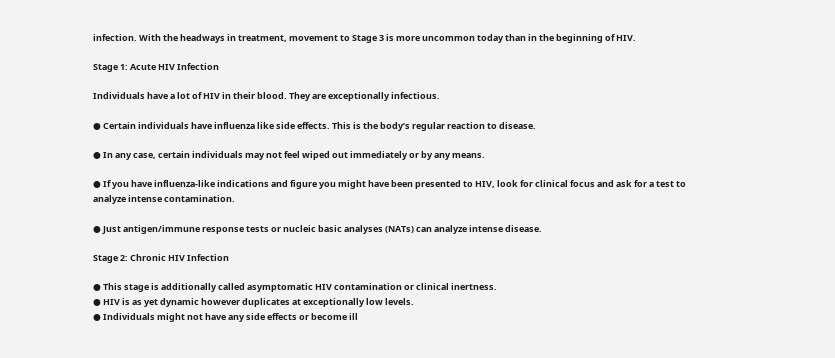infection. With the headways in treatment, movement to Stage 3 is more uncommon today than in the beginning of HIV.

Stage 1: Acute HIV Infection

Individuals have a lot of HIV in their blood. They are exceptionally infectious.

● Certain individuals have influenza like side effects. This is the body’s regular reaction to disease.

● In any case, certain individuals may not feel wiped out immediately or by any means.

● If you have influenza-like indications and figure you might have been presented to HIV, look for clinical focus and ask for a test to analyze intense contamination.

● Just antigen/immune response tests or nucleic basic analyses (NATs) can analyze intense disease.

Stage 2: Chronic HIV Infection

● This stage is additionally called asymptomatic HIV contamination or clinical inertness.
● HIV is as yet dynamic however duplicates at exceptionally low levels.
● Individuals might not have any side effects or become ill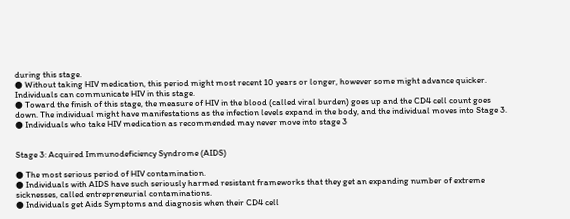during this stage.
● Without taking HIV medication, this period might most recent 10 years or longer, however some might advance quicker.
Individuals can communicate HIV in this stage.
● Toward the finish of this stage, the measure of HIV in the blood (called viral burden) goes up and the CD4 cell count goes down. The individual might have manifestations as the infection levels expand in the body, and the individual moves into Stage 3.
● Individuals who take HIV medication as recommended may never move into stage 3


Stage 3: Acquired Immunodeficiency Syndrome (AIDS)

● The most serious period of HIV contamination.
● Individuals with AIDS have such seriously harmed resistant frameworks that they get an expanding number of extreme sicknesses, called entrepreneurial contaminations.
● Individuals get Aids Symptoms and diagnosis when their CD4 cell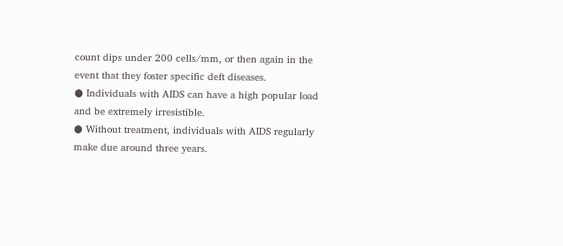count dips under 200 cells/mm, or then again in the event that they foster specific deft diseases.
● Individuals with AIDS can have a high popular load and be extremely irresistible.
● Without treatment, individuals with AIDS regularly make due around three years.